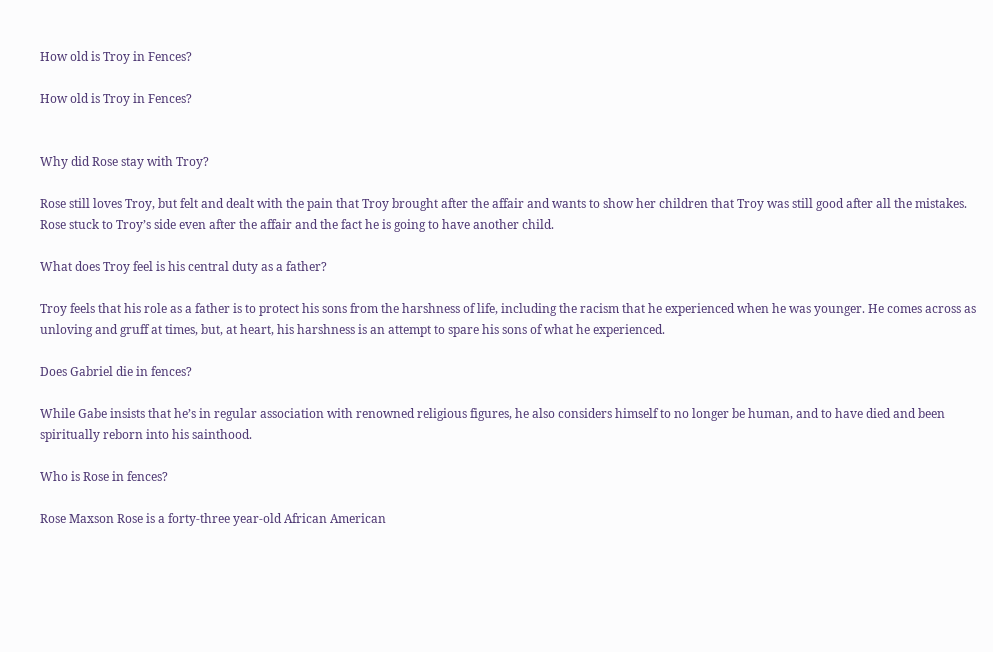How old is Troy in Fences?

How old is Troy in Fences?


Why did Rose stay with Troy?

Rose still loves Troy, but felt and dealt with the pain that Troy brought after the affair and wants to show her children that Troy was still good after all the mistakes. Rose stuck to Troy’s side even after the affair and the fact he is going to have another child.

What does Troy feel is his central duty as a father?

Troy feels that his role as a father is to protect his sons from the harshness of life, including the racism that he experienced when he was younger. He comes across as unloving and gruff at times, but, at heart, his harshness is an attempt to spare his sons of what he experienced.

Does Gabriel die in fences?

While Gabe insists that he’s in regular association with renowned religious figures, he also considers himself to no longer be human, and to have died and been spiritually reborn into his sainthood.

Who is Rose in fences?

Rose Maxson Rose is a forty-three year-old African American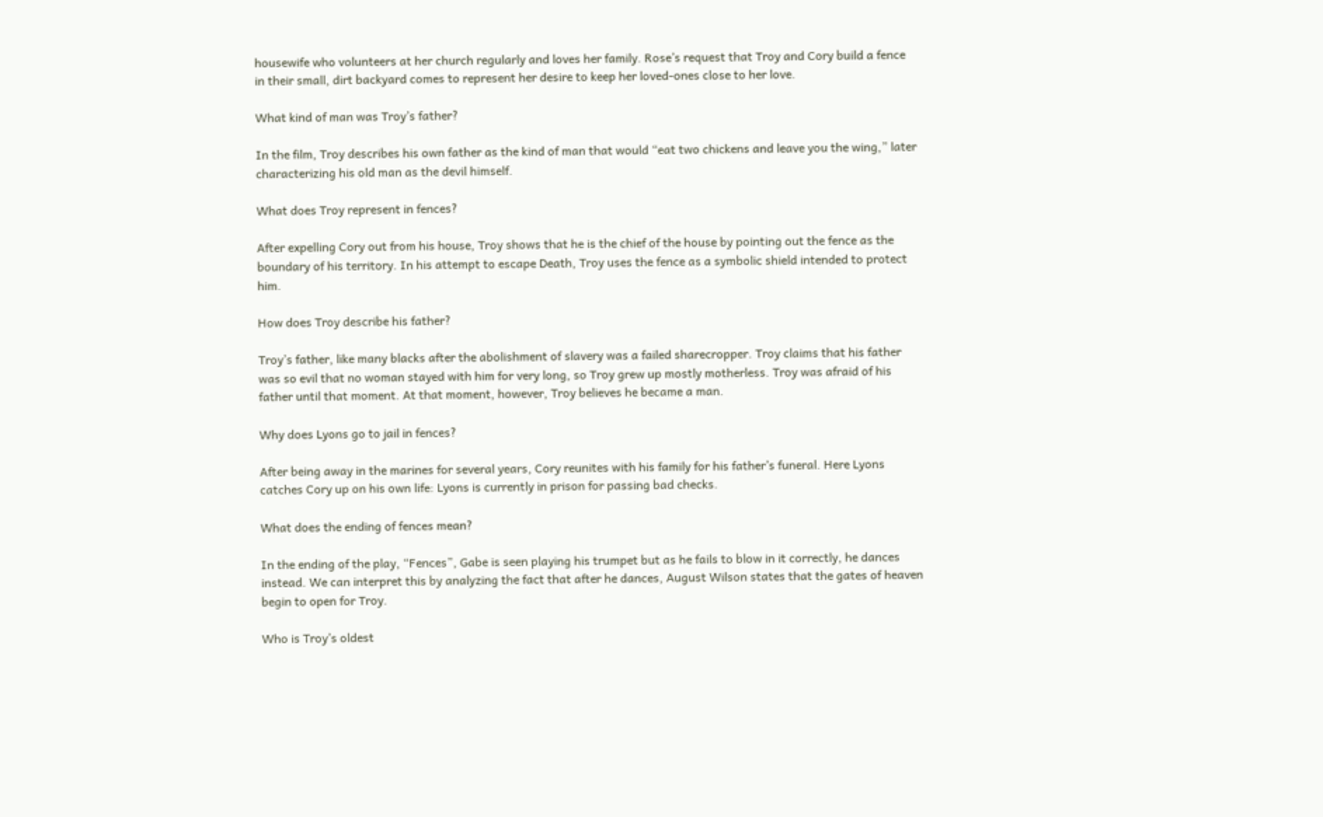housewife who volunteers at her church regularly and loves her family. Rose’s request that Troy and Cory build a fence in their small, dirt backyard comes to represent her desire to keep her loved-ones close to her love.

What kind of man was Troy’s father?

In the film, Troy describes his own father as the kind of man that would “eat two chickens and leave you the wing,” later characterizing his old man as the devil himself.

What does Troy represent in fences?

After expelling Cory out from his house, Troy shows that he is the chief of the house by pointing out the fence as the boundary of his territory. In his attempt to escape Death, Troy uses the fence as a symbolic shield intended to protect him.

How does Troy describe his father?

Troy’s father, like many blacks after the abolishment of slavery was a failed sharecropper. Troy claims that his father was so evil that no woman stayed with him for very long, so Troy grew up mostly motherless. Troy was afraid of his father until that moment. At that moment, however, Troy believes he became a man.

Why does Lyons go to jail in fences?

After being away in the marines for several years, Cory reunites with his family for his father’s funeral. Here Lyons catches Cory up on his own life: Lyons is currently in prison for passing bad checks.

What does the ending of fences mean?

In the ending of the play, “Fences”, Gabe is seen playing his trumpet but as he fails to blow in it correctly, he dances instead. We can interpret this by analyzing the fact that after he dances, August Wilson states that the gates of heaven begin to open for Troy.

Who is Troy’s oldest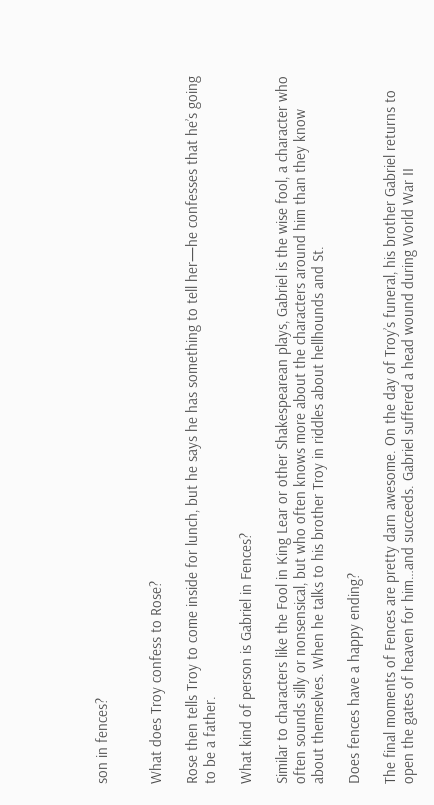son in fences?


What does Troy confess to Rose?

Rose then tells Troy to come inside for lunch, but he says he has something to tell her—he confesses that he’s going to be a father.

What kind of person is Gabriel in Fences?

Similar to characters like the Fool in King Lear or other Shakespearean plays, Gabriel is the wise fool, a character who often sounds silly or nonsensical, but who often knows more about the characters around him than they know about themselves. When he talks to his brother Troy in riddles about hellhounds and St.

Does fences have a happy ending?

The final moments of Fences are pretty darn awesome. On the day of Troy’s funeral, his brother Gabriel returns to open the gates of heaven for him…and succeeds. Gabriel suffered a head wound during World War II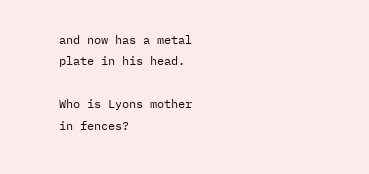and now has a metal plate in his head.

Who is Lyons mother in fences?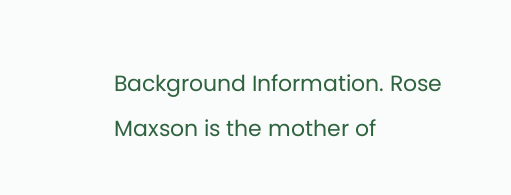Background Information. Rose Maxson is the mother of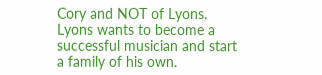Cory and NOT of Lyons. Lyons wants to become a successful musician and start a family of his own.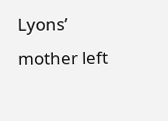Lyons’ mother left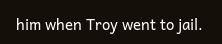him when Troy went to jail.